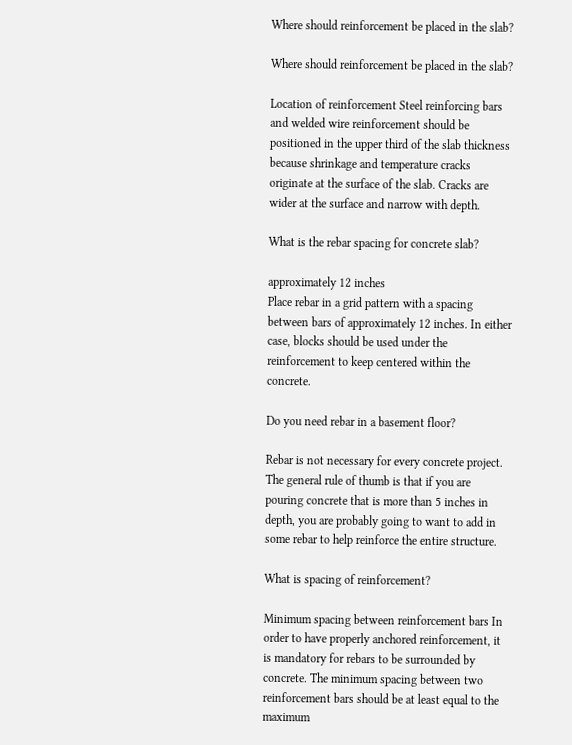Where should reinforcement be placed in the slab?

Where should reinforcement be placed in the slab?

Location of reinforcement Steel reinforcing bars and welded wire reinforcement should be positioned in the upper third of the slab thickness because shrinkage and temperature cracks originate at the surface of the slab. Cracks are wider at the surface and narrow with depth.

What is the rebar spacing for concrete slab?

approximately 12 inches
Place rebar in a grid pattern with a spacing between bars of approximately 12 inches. In either case, blocks should be used under the reinforcement to keep centered within the concrete.

Do you need rebar in a basement floor?

Rebar is not necessary for every concrete project. The general rule of thumb is that if you are pouring concrete that is more than 5 inches in depth, you are probably going to want to add in some rebar to help reinforce the entire structure.

What is spacing of reinforcement?

Minimum spacing between reinforcement bars In order to have properly anchored reinforcement, it is mandatory for rebars to be surrounded by concrete. The minimum spacing between two reinforcement bars should be at least equal to the maximum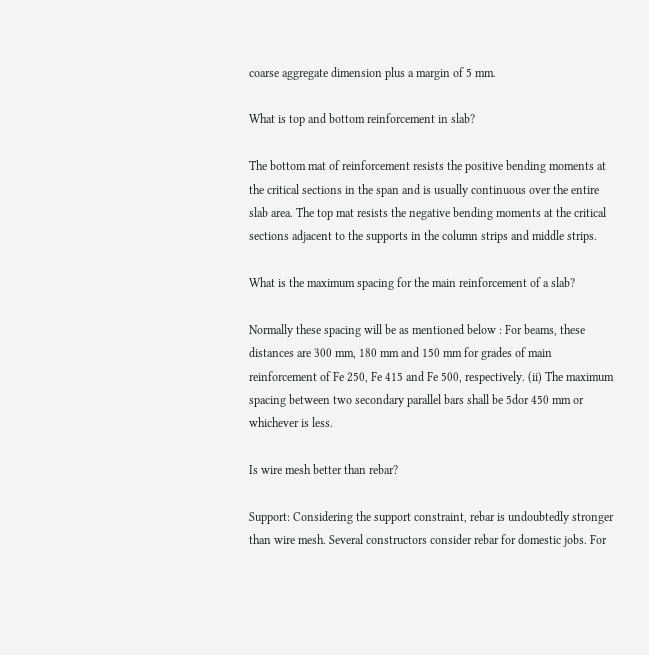coarse aggregate dimension plus a margin of 5 mm.

What is top and bottom reinforcement in slab?

The bottom mat of reinforcement resists the positive bending moments at the critical sections in the span and is usually continuous over the entire slab area. The top mat resists the negative bending moments at the critical sections adjacent to the supports in the column strips and middle strips.

What is the maximum spacing for the main reinforcement of a slab?

Normally these spacing will be as mentioned below : For beams, these distances are 300 mm, 180 mm and 150 mm for grades of main reinforcement of Fe 250, Fe 415 and Fe 500, respectively. (ii) The maximum spacing between two secondary parallel bars shall be 5dor 450 mm or whichever is less.

Is wire mesh better than rebar?

Support: Considering the support constraint, rebar is undoubtedly stronger than wire mesh. Several constructors consider rebar for domestic jobs. For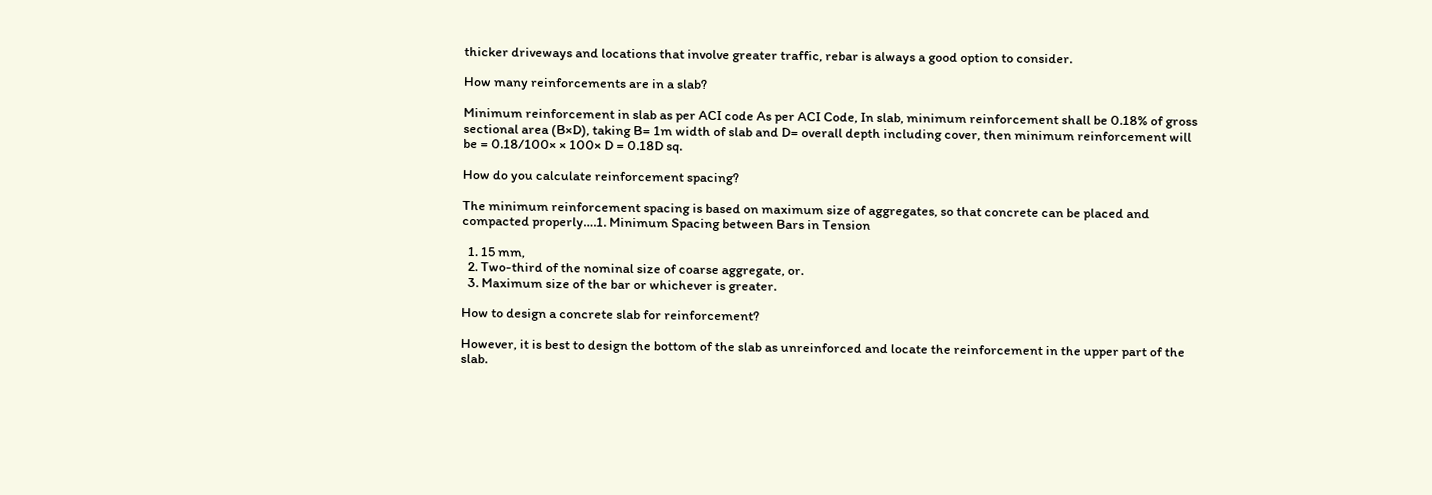thicker driveways and locations that involve greater traffic, rebar is always a good option to consider.

How many reinforcements are in a slab?

Minimum reinforcement in slab as per ACI code As per ACI Code, In slab, minimum reinforcement shall be 0.18% of gross sectional area (B×D), taking B= 1m width of slab and D= overall depth including cover, then minimum reinforcement will be = 0.18/100× × 100× D = 0.18D sq.

How do you calculate reinforcement spacing?

The minimum reinforcement spacing is based on maximum size of aggregates, so that concrete can be placed and compacted properly….1. Minimum Spacing between Bars in Tension

  1. 15 mm,
  2. Two-third of the nominal size of coarse aggregate, or.
  3. Maximum size of the bar or whichever is greater.

How to design a concrete slab for reinforcement?

However, it is best to design the bottom of the slab as unreinforced and locate the reinforcement in the upper part of the slab.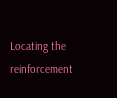Locating the reinforcement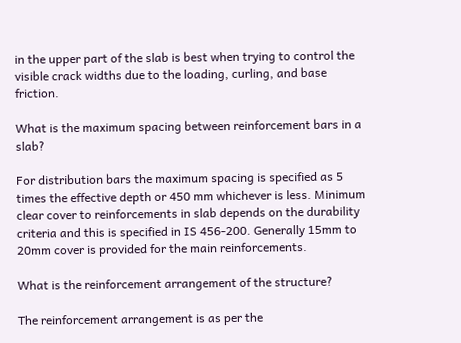in the upper part of the slab is best when trying to control the visible crack widths due to the loading, curling, and base friction.

What is the maximum spacing between reinforcement bars in a slab?

For distribution bars the maximum spacing is specified as 5 times the effective depth or 450 mm whichever is less. Minimum clear cover to reinforcements in slab depends on the durability criteria and this is specified in IS 456-200. Generally 15mm to 20mm cover is provided for the main reinforcements.

What is the reinforcement arrangement of the structure?

The reinforcement arrangement is as per the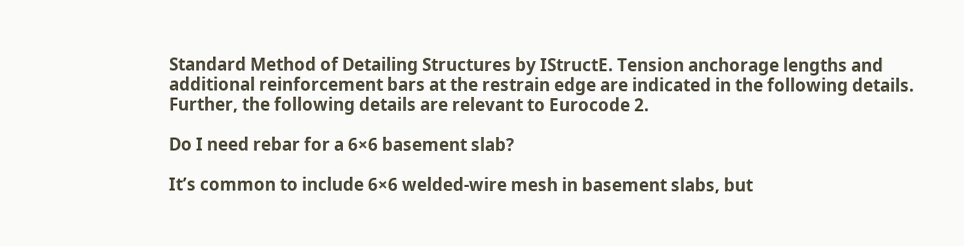Standard Method of Detailing Structures by IStructE. Tension anchorage lengths and additional reinforcement bars at the restrain edge are indicated in the following details. Further, the following details are relevant to Eurocode 2.

Do I need rebar for a 6×6 basement slab?

It’s common to include 6×6 welded-wire mesh in basement slabs, but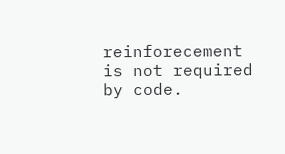reinforecement is not required by code.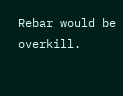Rebar would be overkill.